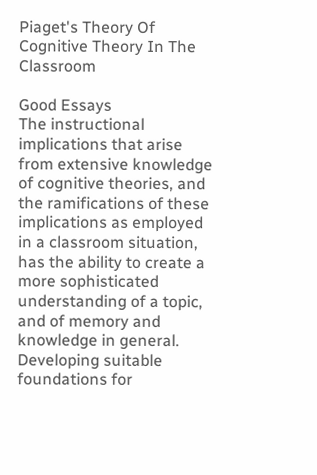Piaget's Theory Of Cognitive Theory In The Classroom

Good Essays
The instructional implications that arise from extensive knowledge of cognitive theories, and the ramifications of these implications as employed in a classroom situation, has the ability to create a more sophisticated understanding of a topic, and of memory and knowledge in general. Developing suitable foundations for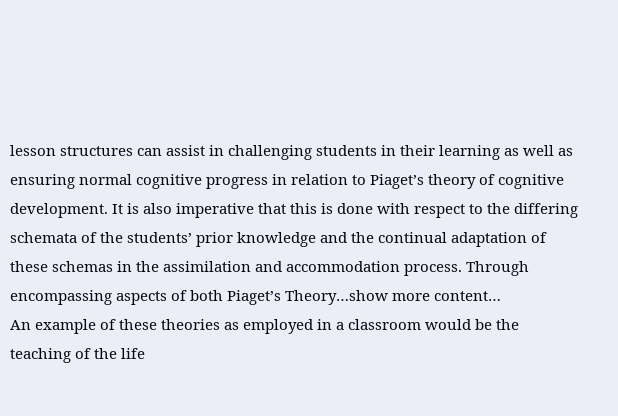lesson structures can assist in challenging students in their learning as well as ensuring normal cognitive progress in relation to Piaget’s theory of cognitive development. It is also imperative that this is done with respect to the differing schemata of the students’ prior knowledge and the continual adaptation of these schemas in the assimilation and accommodation process. Through encompassing aspects of both Piaget’s Theory…show more content…
An example of these theories as employed in a classroom would be the teaching of the life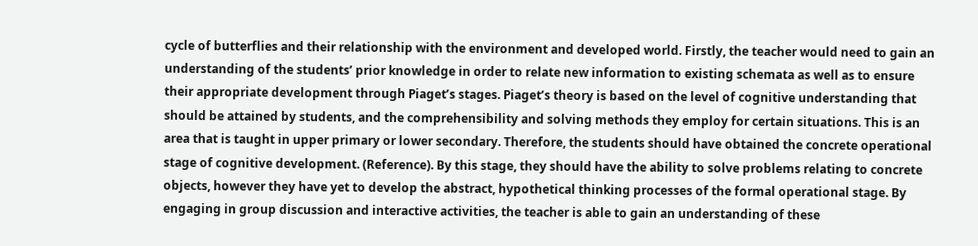cycle of butterflies and their relationship with the environment and developed world. Firstly, the teacher would need to gain an understanding of the students’ prior knowledge in order to relate new information to existing schemata as well as to ensure their appropriate development through Piaget’s stages. Piaget’s theory is based on the level of cognitive understanding that should be attained by students, and the comprehensibility and solving methods they employ for certain situations. This is an area that is taught in upper primary or lower secondary. Therefore, the students should have obtained the concrete operational stage of cognitive development. (Reference). By this stage, they should have the ability to solve problems relating to concrete objects, however they have yet to develop the abstract, hypothetical thinking processes of the formal operational stage. By engaging in group discussion and interactive activities, the teacher is able to gain an understanding of these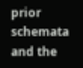prior schemata and the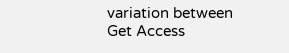variation between
Get Access